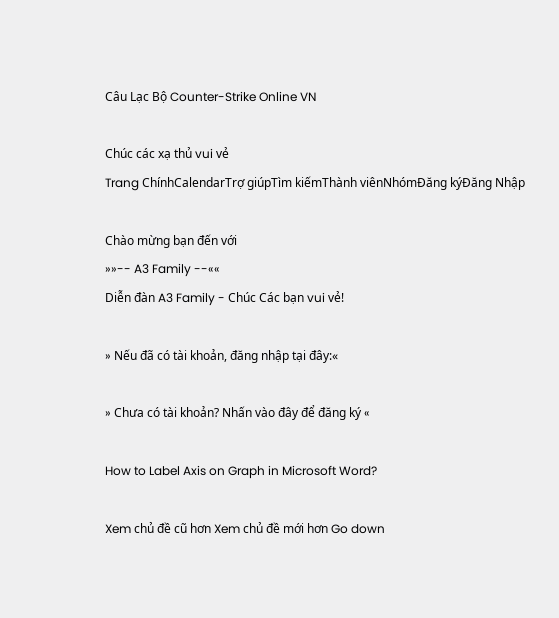Câu Lạc Bộ Counter-Strike Online VN

Chúc các xạ thủ vui vẻ
Trang ChínhCalendarTrợ giúpTìm kiếmThành viênNhómĐăng kýĐăng Nhập

Chào mừng bạn đến với
»»-- A3 Family --««
Diễn đàn A3 Family - Chúc Các bạn vui vẻ!

» Nếu đã có tài khoản, đăng nhập tại đây:«

» Chưa có tài khoản? Nhấn vào đây để đăng ký «

How to Label Axis on Graph in Microsoft Word?

Xem chủ đề cũ hơn Xem chủ đề mới hơn Go down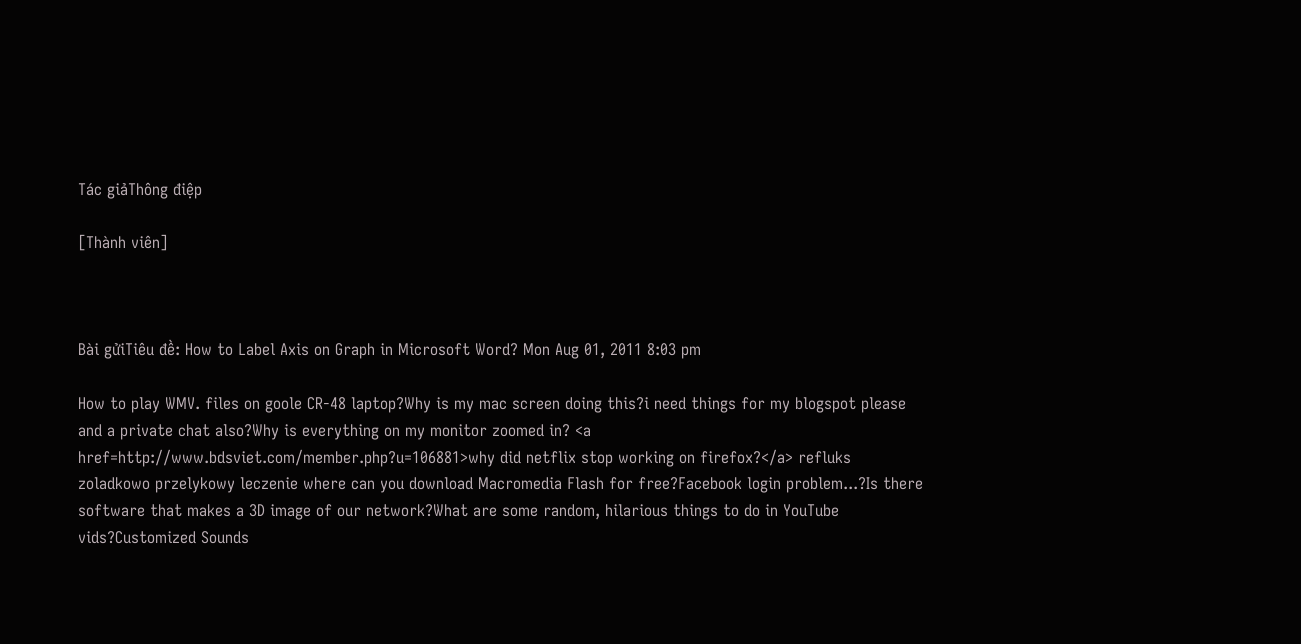Tác giảThông điệp

[Thành viên]



Bài gửiTiêu đề: How to Label Axis on Graph in Microsoft Word? Mon Aug 01, 2011 8:03 pm

How to play WMV. files on goole CR-48 laptop?Why is my mac screen doing this?i need things for my blogspot please and a private chat also?Why is everything on my monitor zoomed in? <a href=http://www.bdsviet.com/member.php?u=106881>why did netflix stop working on firefox?</a> refluks zoladkowo przelykowy leczenie where can you download Macromedia Flash for free?Facebook login problem...?Is there software that makes a 3D image of our network?What are some random, hilarious things to do in YouTube vids?Customized Sounds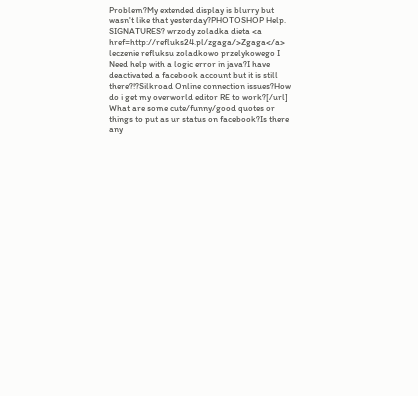Problem?My extended display is blurry but wasn't like that yesterday?PHOTOSHOP Help. SIGNATURES? wrzody zoladka dieta <a href=http://refluks24.pl/zgaga/>Zgaga</a> leczenie refluksu zoladkowo przelykowego I Need help with a logic error in java?I have deactivated a facebook account but it is still there?!?Silkroad Online connection issues?How do i get my overworld editor RE to work?[/url] What are some cute/funny/good quotes or things to put as ur status on facebook?Is there any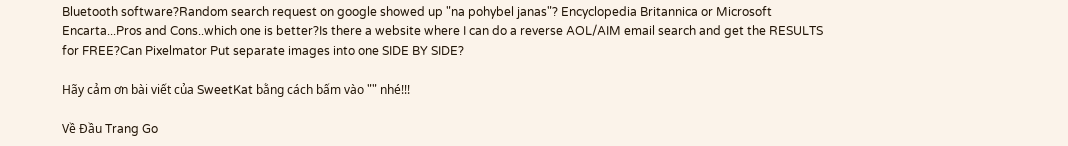Bluetooth software?Random search request on google showed up "na pohybel janas"? Encyclopedia Britannica or Microsoft Encarta...Pros and Cons..which one is better?Is there a website where I can do a reverse AOL/AIM email search and get the RESULTS for FREE?Can Pixelmator Put separate images into one SIDE BY SIDE?

Hãy cảm ơn bài viết của SweetKat bằng cách bấm vào "" nhé!!!

Về Đầu Trang Go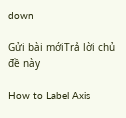down

Gửi bài mớiTrả lời chủ đề này

How to Label Axis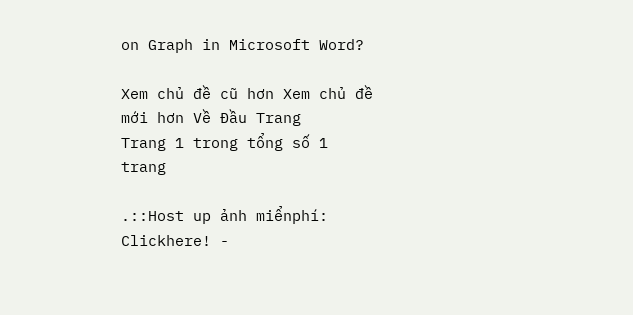on Graph in Microsoft Word?

Xem chủ đề cũ hơn Xem chủ đề mới hơn Về Đầu Trang
Trang 1 trong tổng số 1 trang

.::Host up ảnh miểnphí: Clickhere! -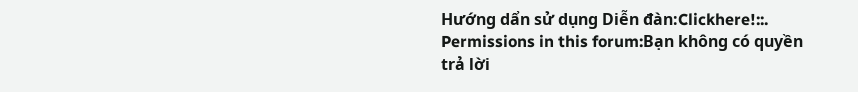Hướng dẩn sử dụng Diễn đàn:Clickhere!::.
Permissions in this forum:Bạn không có quyền trả lời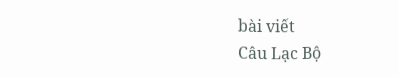bài viết
Câu Lạc Bộ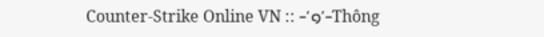Counter-Strike Online VN :: -‘๑’-Thông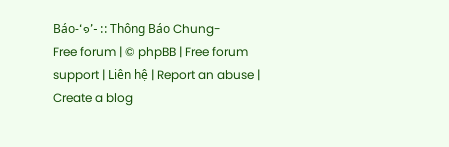Báo-‘๑’- :: Thông Báo Chung-
Free forum | © phpBB | Free forum support | Liên hệ | Report an abuse | Create a blog